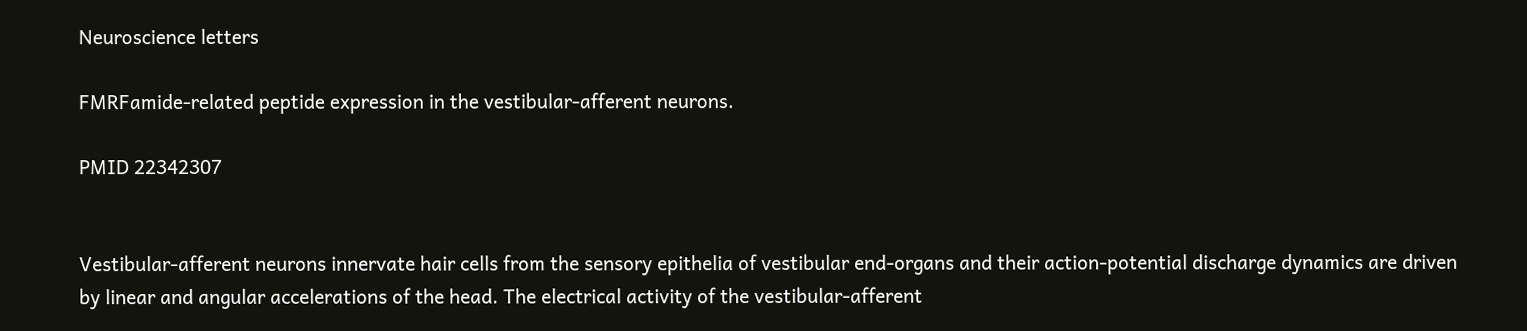Neuroscience letters

FMRFamide-related peptide expression in the vestibular-afferent neurons.

PMID 22342307


Vestibular-afferent neurons innervate hair cells from the sensory epithelia of vestibular end-organs and their action-potential discharge dynamics are driven by linear and angular accelerations of the head. The electrical activity of the vestibular-afferent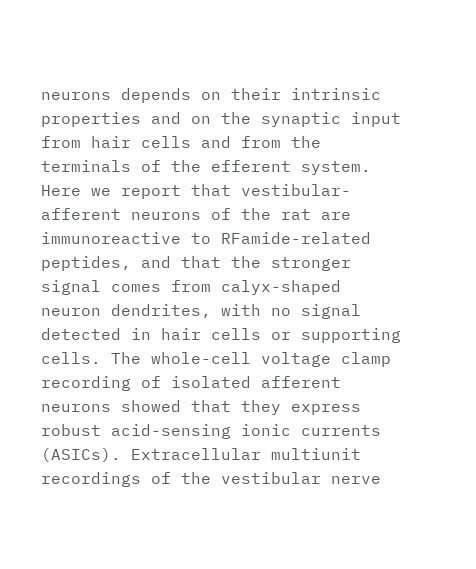neurons depends on their intrinsic properties and on the synaptic input from hair cells and from the terminals of the efferent system. Here we report that vestibular-afferent neurons of the rat are immunoreactive to RFamide-related peptides, and that the stronger signal comes from calyx-shaped neuron dendrites, with no signal detected in hair cells or supporting cells. The whole-cell voltage clamp recording of isolated afferent neurons showed that they express robust acid-sensing ionic currents (ASICs). Extracellular multiunit recordings of the vestibular nerve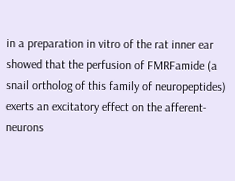in a preparation in vitro of the rat inner ear showed that the perfusion of FMRFamide (a snail ortholog of this family of neuropeptides) exerts an excitatory effect on the afferent-neurons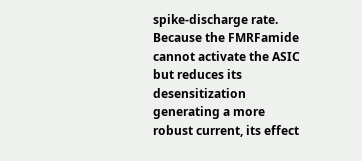spike-discharge rate. Because the FMRFamide cannot activate the ASIC but reduces its desensitization generating a more robust current, its effect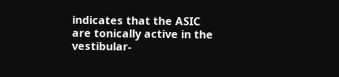indicates that the ASIC are tonically active in the vestibular-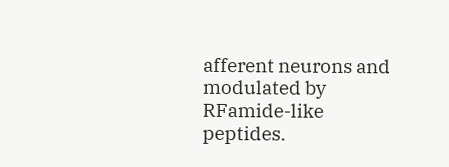afferent neurons and modulated by RFamide-like peptides.